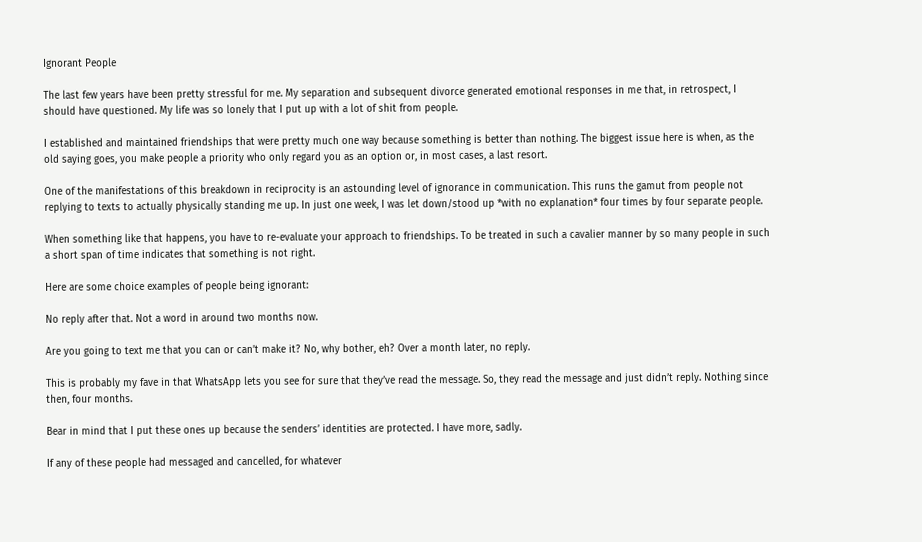Ignorant People

The last few years have been pretty stressful for me. My separation and subsequent divorce generated emotional responses in me that, in retrospect, I should have questioned. My life was so lonely that I put up with a lot of shit from people.

I established and maintained friendships that were pretty much one way because something is better than nothing. The biggest issue here is when, as the old saying goes, you make people a priority who only regard you as an option or, in most cases, a last resort.

One of the manifestations of this breakdown in reciprocity is an astounding level of ignorance in communication. This runs the gamut from people not replying to texts to actually physically standing me up. In just one week, I was let down/stood up *with no explanation* four times by four separate people.

When something like that happens, you have to re-evaluate your approach to friendships. To be treated in such a cavalier manner by so many people in such a short span of time indicates that something is not right.

Here are some choice examples of people being ignorant:

No reply after that. Not a word in around two months now.

Are you going to text me that you can or can’t make it? No, why bother, eh? Over a month later, no reply.

This is probably my fave in that WhatsApp lets you see for sure that they’ve read the message. So, they read the message and just didn’t reply. Nothing since then, four months.

Bear in mind that I put these ones up because the senders’ identities are protected. I have more, sadly.

If any of these people had messaged and cancelled, for whatever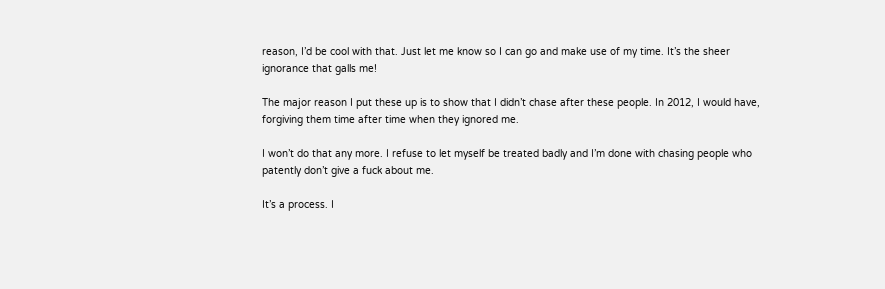reason, I’d be cool with that. Just let me know so I can go and make use of my time. It’s the sheer ignorance that galls me!

The major reason I put these up is to show that I didn’t chase after these people. In 2012, I would have, forgiving them time after time when they ignored me.

I won’t do that any more. I refuse to let myself be treated badly and I’m done with chasing people who patently don’t give a fuck about me.

It’s a process. I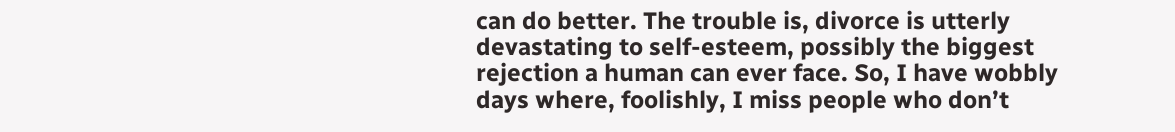can do better. The trouble is, divorce is utterly devastating to self-esteem, possibly the biggest rejection a human can ever face. So, I have wobbly days where, foolishly, I miss people who don’t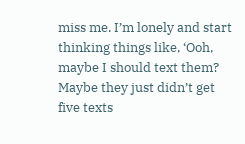miss me. I’m lonely and start thinking things like, ‘Ooh, maybe I should text them? Maybe they just didn’t get five texts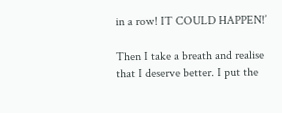in a row! IT COULD HAPPEN!’

Then I take a breath and realise that I deserve better. I put the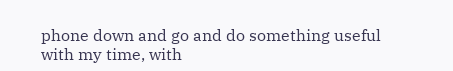phone down and go and do something useful with my time, with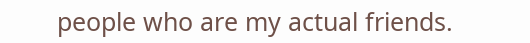people who are my actual friends.